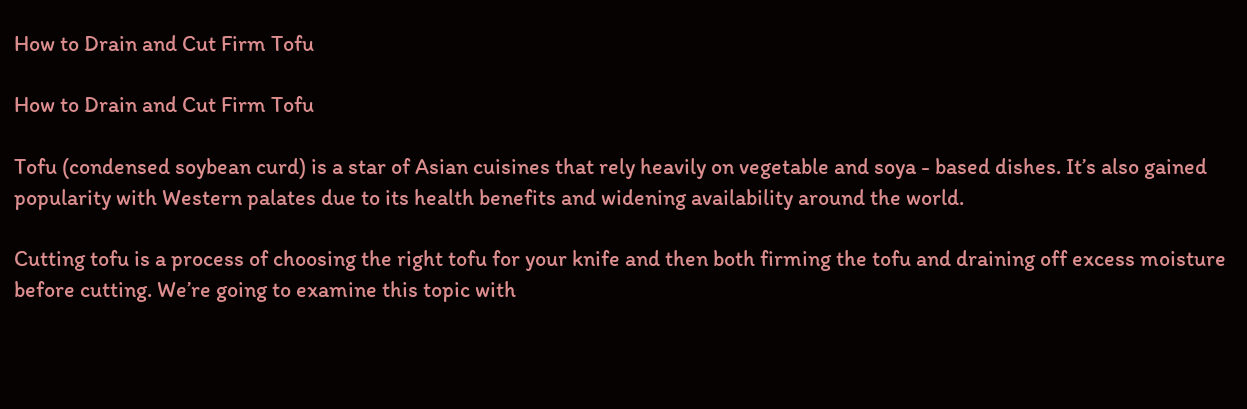How to Drain and Cut Firm Tofu

How to Drain and Cut Firm Tofu

Tofu (condensed soybean curd) is a star of Asian cuisines that rely heavily on vegetable and soya - based dishes. It’s also gained popularity with Western palates due to its health benefits and widening availability around the world.

Cutting tofu is a process of choosing the right tofu for your knife and then both firming the tofu and draining off excess moisture before cutting. We’re going to examine this topic with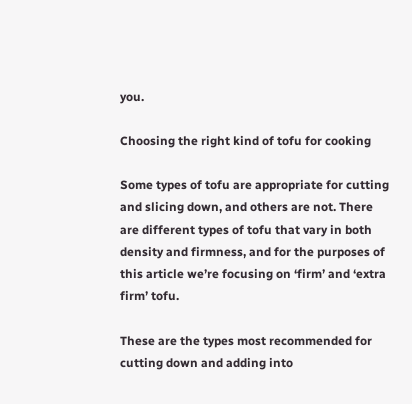you.

Choosing the right kind of tofu for cooking

Some types of tofu are appropriate for cutting and slicing down, and others are not. There are different types of tofu that vary in both density and firmness, and for the purposes of this article we’re focusing on ‘firm’ and ‘extra firm’ tofu.

These are the types most recommended for cutting down and adding into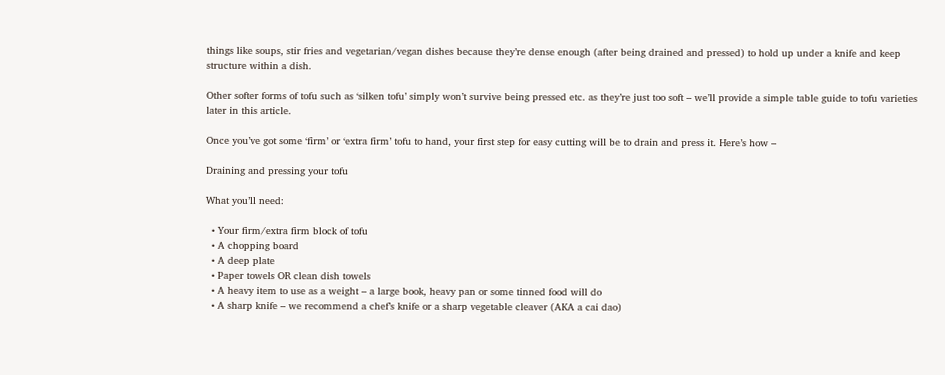things like soups, stir fries and vegetarian/vegan dishes because they’re dense enough (after being drained and pressed) to hold up under a knife and keep structure within a dish.

Other softer forms of tofu such as ‘silken tofu’ simply won’t survive being pressed etc. as they’re just too soft – we’ll provide a simple table guide to tofu varieties later in this article.

Once you’ve got some ‘firm’ or ‘extra firm’ tofu to hand, your first step for easy cutting will be to drain and press it. Here’s how –

Draining and pressing your tofu

What you’ll need:

  • Your firm/extra firm block of tofu
  • A chopping board
  • A deep plate
  • Paper towels OR clean dish towels
  • A heavy item to use as a weight – a large book, heavy pan or some tinned food will do
  • A sharp knife – we recommend a chef’s knife or a sharp vegetable cleaver (AKA a cai dao)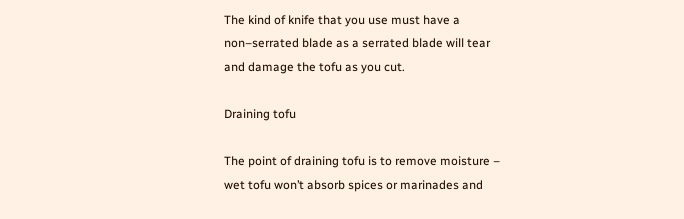The kind of knife that you use must have a non–serrated blade as a serrated blade will tear and damage the tofu as you cut.

Draining tofu

The point of draining tofu is to remove moisture – wet tofu won’t absorb spices or marinades and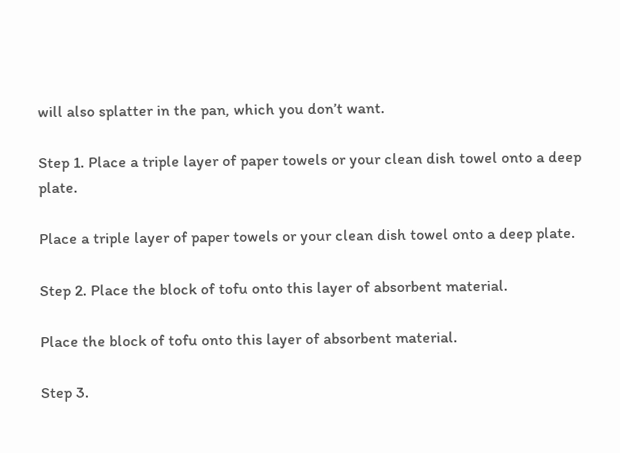will also splatter in the pan, which you don’t want.

Step 1. Place a triple layer of paper towels or your clean dish towel onto a deep plate.

Place a triple layer of paper towels or your clean dish towel onto a deep plate.

Step 2. Place the block of tofu onto this layer of absorbent material.

Place the block of tofu onto this layer of absorbent material.

Step 3.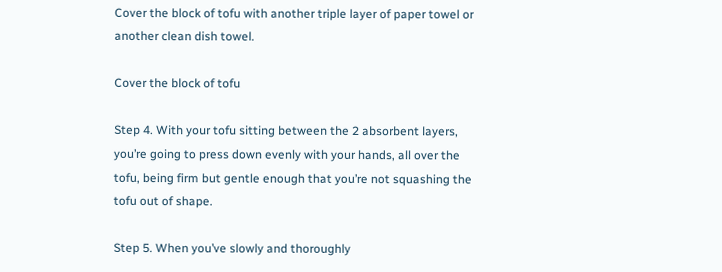Cover the block of tofu with another triple layer of paper towel or another clean dish towel.

Cover the block of tofu

Step 4. With your tofu sitting between the 2 absorbent layers, you’re going to press down evenly with your hands, all over the tofu, being firm but gentle enough that you’re not squashing the tofu out of shape.

Step 5. When you’ve slowly and thoroughly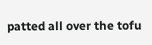patted all over the tofu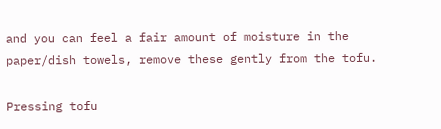and you can feel a fair amount of moisture in the paper/dish towels, remove these gently from the tofu.

Pressing tofu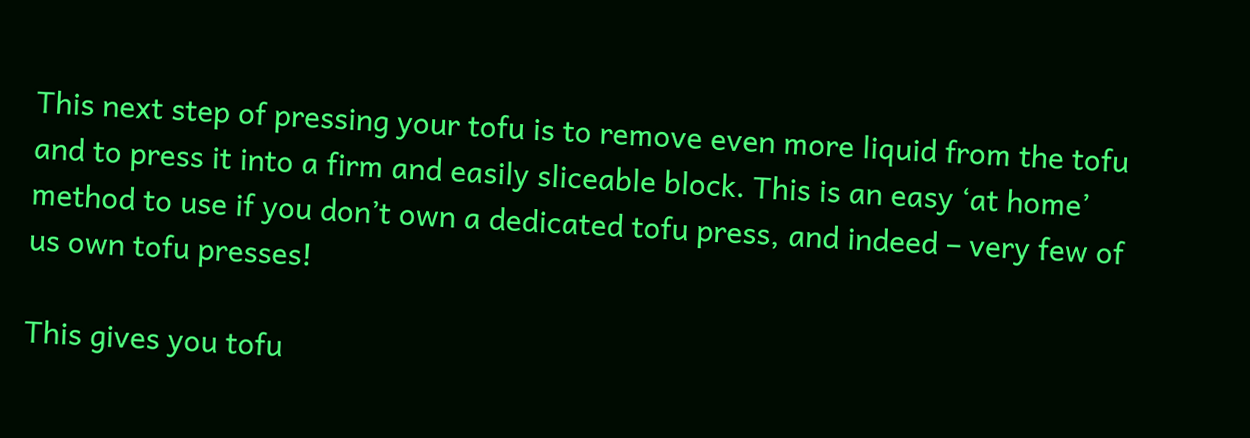This next step of pressing your tofu is to remove even more liquid from the tofu and to press it into a firm and easily sliceable block. This is an easy ‘at home’ method to use if you don’t own a dedicated tofu press, and indeed – very few of us own tofu presses!

This gives you tofu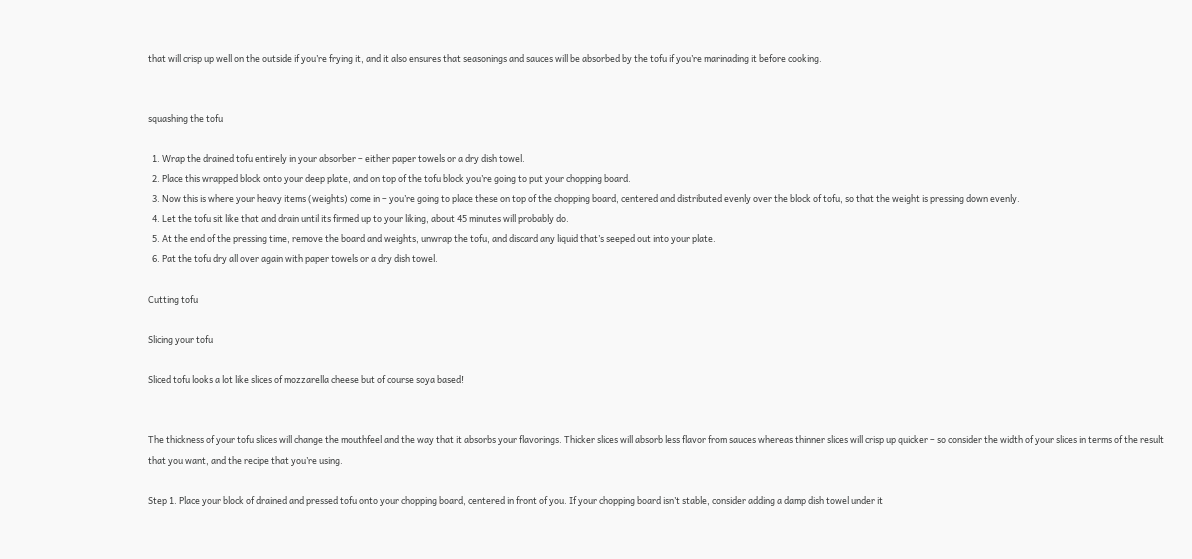that will crisp up well on the outside if you’re frying it, and it also ensures that seasonings and sauces will be absorbed by the tofu if you’re marinading it before cooking.


squashing the tofu

  1. Wrap the drained tofu entirely in your absorber – either paper towels or a dry dish towel.
  2. Place this wrapped block onto your deep plate, and on top of the tofu block you’re going to put your chopping board.
  3. Now this is where your heavy items (weights) come in – you’re going to place these on top of the chopping board, centered and distributed evenly over the block of tofu, so that the weight is pressing down evenly.
  4. Let the tofu sit like that and drain until its firmed up to your liking, about 45 minutes will probably do.
  5. At the end of the pressing time, remove the board and weights, unwrap the tofu, and discard any liquid that’s seeped out into your plate.
  6. Pat the tofu dry all over again with paper towels or a dry dish towel.

Cutting tofu

Slicing your tofu

Sliced tofu looks a lot like slices of mozzarella cheese but of course soya based!


The thickness of your tofu slices will change the mouthfeel and the way that it absorbs your flavorings. Thicker slices will absorb less flavor from sauces whereas thinner slices will crisp up quicker – so consider the width of your slices in terms of the result that you want, and the recipe that you’re using.

Step 1. Place your block of drained and pressed tofu onto your chopping board, centered in front of you. If your chopping board isn’t stable, consider adding a damp dish towel under it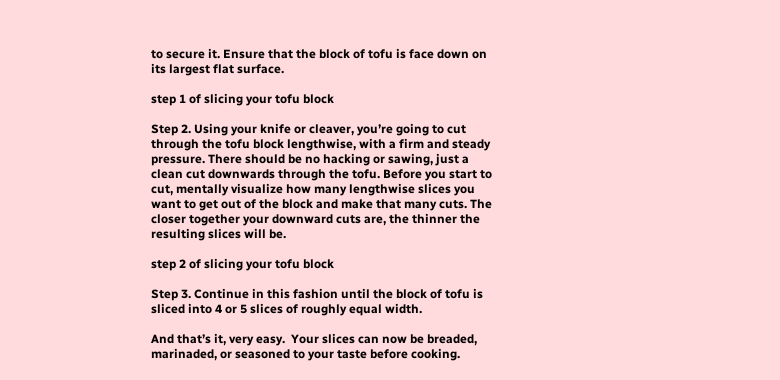to secure it. Ensure that the block of tofu is face down on its largest flat surface.

step 1 of slicing your tofu block

Step 2. Using your knife or cleaver, you’re going to cut through the tofu block lengthwise, with a firm and steady pressure. There should be no hacking or sawing, just a clean cut downwards through the tofu. Before you start to cut, mentally visualize how many lengthwise slices you want to get out of the block and make that many cuts. The closer together your downward cuts are, the thinner the resulting slices will be.

step 2 of slicing your tofu block

Step 3. Continue in this fashion until the block of tofu is sliced into 4 or 5 slices of roughly equal width.

And that’s it, very easy.  Your slices can now be breaded, marinaded, or seasoned to your taste before cooking.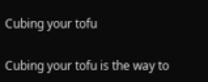Cubing your tofu

Cubing your tofu is the way to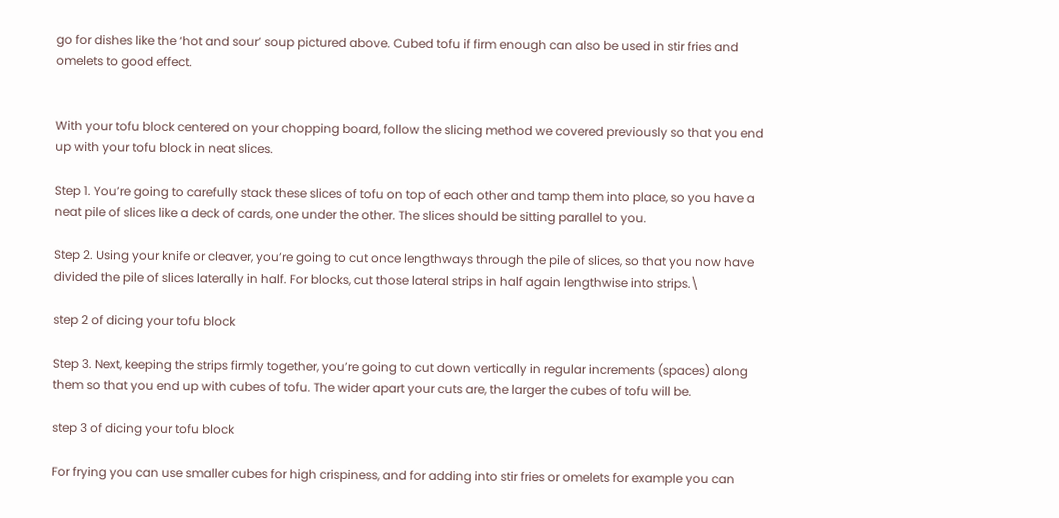go for dishes like the ‘hot and sour’ soup pictured above. Cubed tofu if firm enough can also be used in stir fries and omelets to good effect.


With your tofu block centered on your chopping board, follow the slicing method we covered previously so that you end up with your tofu block in neat slices.

Step 1. You’re going to carefully stack these slices of tofu on top of each other and tamp them into place, so you have a neat pile of slices like a deck of cards, one under the other. The slices should be sitting parallel to you.

Step 2. Using your knife or cleaver, you’re going to cut once lengthways through the pile of slices, so that you now have divided the pile of slices laterally in half. For blocks, cut those lateral strips in half again lengthwise into strips.\

step 2 of dicing your tofu block

Step 3. Next, keeping the strips firmly together, you’re going to cut down vertically in regular increments (spaces) along them so that you end up with cubes of tofu. The wider apart your cuts are, the larger the cubes of tofu will be.

step 3 of dicing your tofu block

For frying you can use smaller cubes for high crispiness, and for adding into stir fries or omelets for example you can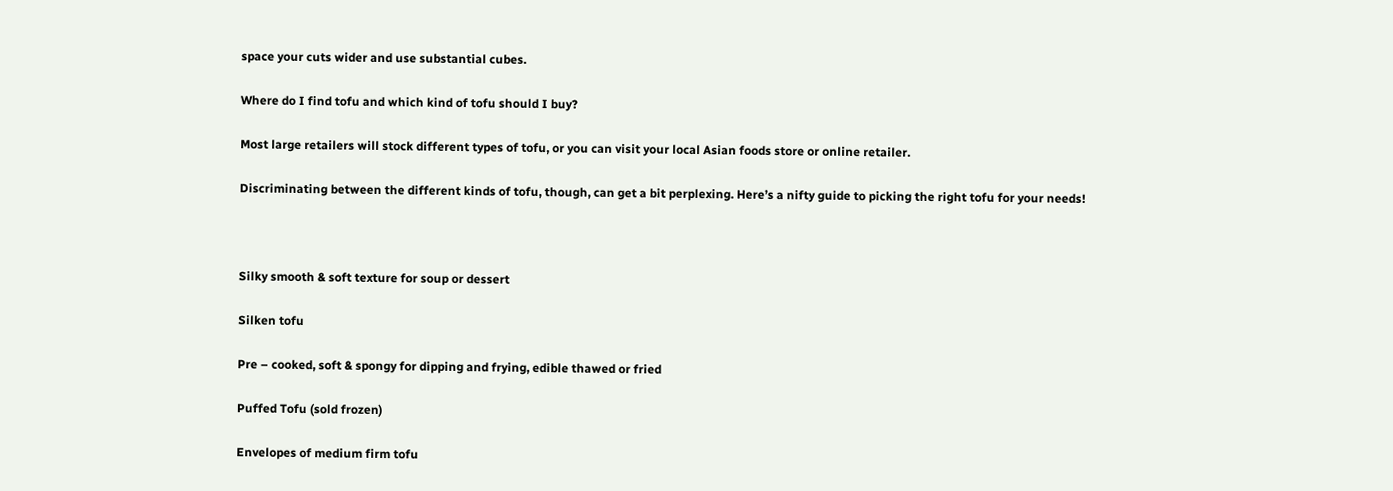space your cuts wider and use substantial cubes.

Where do I find tofu and which kind of tofu should I buy?

Most large retailers will stock different types of tofu, or you can visit your local Asian foods store or online retailer.

Discriminating between the different kinds of tofu, though, can get a bit perplexing. Here’s a nifty guide to picking the right tofu for your needs!



Silky smooth & soft texture for soup or dessert

Silken tofu

Pre – cooked, soft & spongy for dipping and frying, edible thawed or fried

Puffed Tofu (sold frozen)

Envelopes of medium firm tofu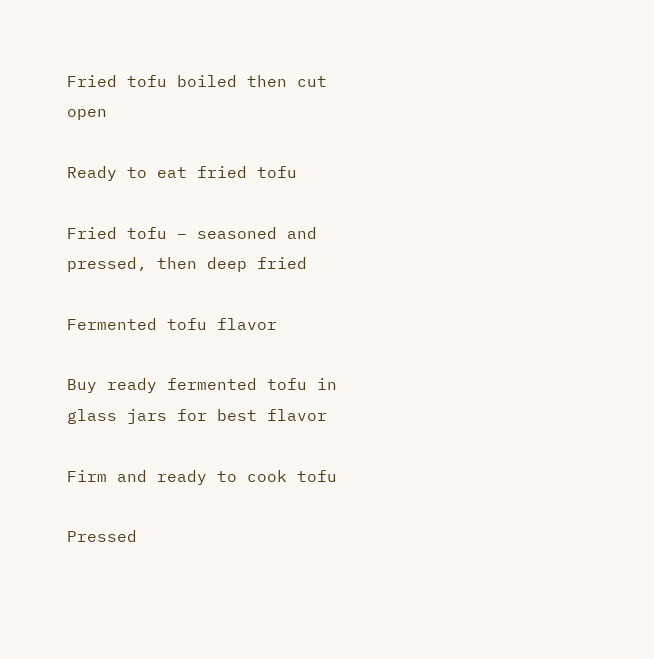Fried tofu boiled then cut open

Ready to eat fried tofu

Fried tofu – seasoned and pressed, then deep fried

Fermented tofu flavor

Buy ready fermented tofu in glass jars for best flavor

Firm and ready to cook tofu

Pressed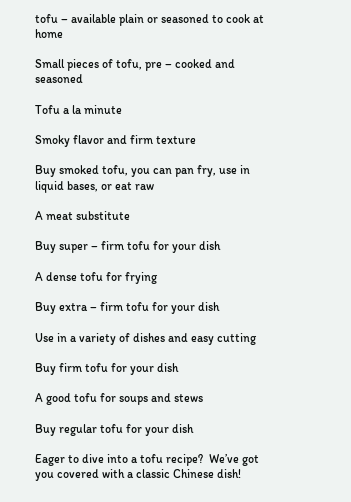tofu – available plain or seasoned to cook at home

Small pieces of tofu, pre – cooked and seasoned

Tofu a la minute

Smoky flavor and firm texture

Buy smoked tofu, you can pan fry, use in liquid bases, or eat raw

A meat substitute

Buy super – firm tofu for your dish

A dense tofu for frying

Buy extra – firm tofu for your dish

Use in a variety of dishes and easy cutting

Buy firm tofu for your dish

A good tofu for soups and stews

Buy regular tofu for your dish

Eager to dive into a tofu recipe?  We’ve got you covered with a classic Chinese dish!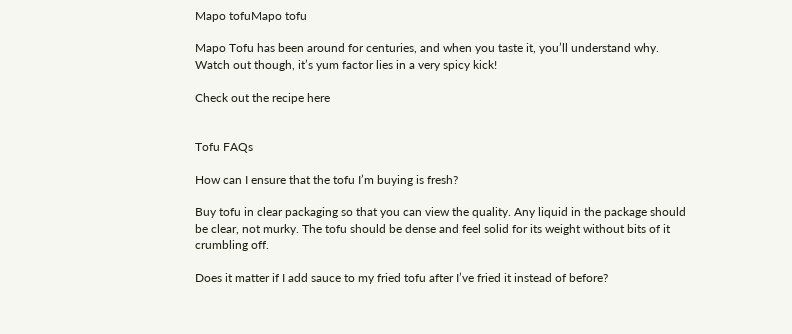Mapo tofuMapo tofu

Mapo Tofu has been around for centuries, and when you taste it, you’ll understand why. Watch out though, it’s yum factor lies in a very spicy kick!

Check out the recipe here


Tofu FAQs

How can I ensure that the tofu I’m buying is fresh?

Buy tofu in clear packaging so that you can view the quality. Any liquid in the package should be clear, not murky. The tofu should be dense and feel solid for its weight without bits of it crumbling off.

Does it matter if I add sauce to my fried tofu after I’ve fried it instead of before?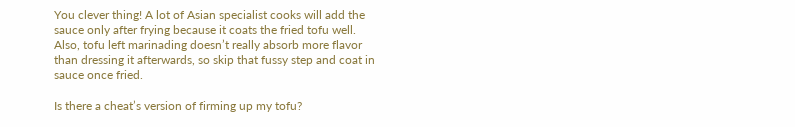You clever thing! A lot of Asian specialist cooks will add the sauce only after frying because it coats the fried tofu well. Also, tofu left marinading doesn’t really absorb more flavor than dressing it afterwards, so skip that fussy step and coat in sauce once fried.

Is there a cheat’s version of firming up my tofu?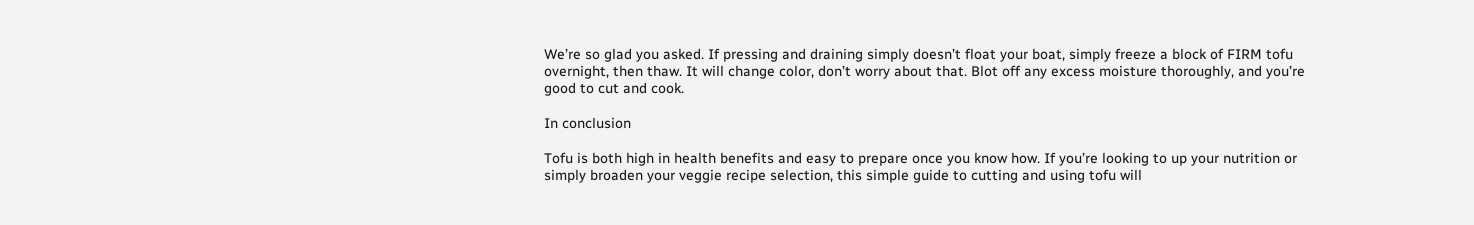We’re so glad you asked. If pressing and draining simply doesn’t float your boat, simply freeze a block of FIRM tofu overnight, then thaw. It will change color, don’t worry about that. Blot off any excess moisture thoroughly, and you’re good to cut and cook.

In conclusion

Tofu is both high in health benefits and easy to prepare once you know how. If you’re looking to up your nutrition or simply broaden your veggie recipe selection, this simple guide to cutting and using tofu will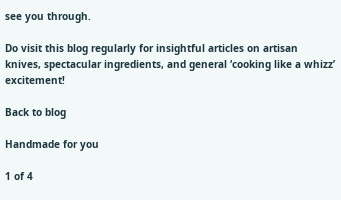see you through.

Do visit this blog regularly for insightful articles on artisan knives, spectacular ingredients, and general ‘cooking like a whizz’ excitement!

Back to blog

Handmade for you

1 of 4